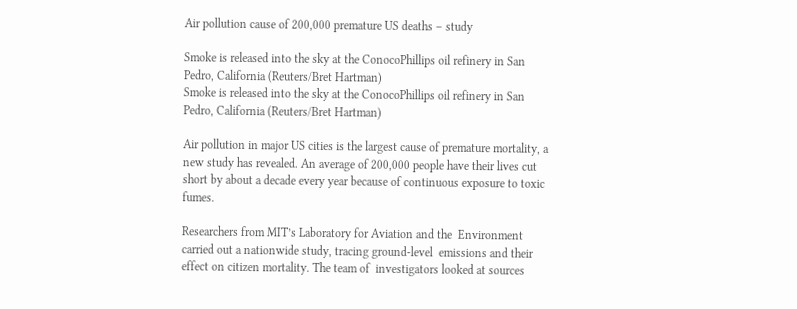Air pollution cause of 200,000 premature US deaths – study

Smoke is released into the sky at the ConocoPhillips oil refinery in San Pedro, California (Reuters/Bret Hartman)
Smoke is released into the sky at the ConocoPhillips oil refinery in San Pedro, California (Reuters/Bret Hartman)

Air pollution in major US cities is the largest cause of premature mortality, a new study has revealed. An average of 200,000 people have their lives cut short by about a decade every year because of continuous exposure to toxic fumes.

Researchers from MIT’s Laboratory for Aviation and the  Environment carried out a nationwide study, tracing ground-level  emissions and their effect on citizen mortality. The team of  investigators looked at sources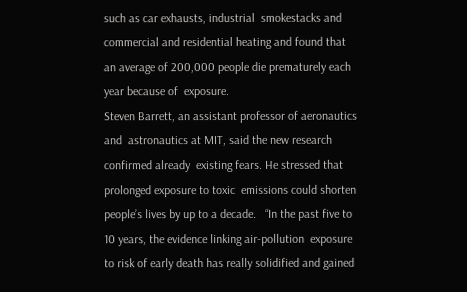such as car exhausts, industrial  smokestacks and commercial and residential heating and found that  an average of 200,000 people die prematurely each year because of  exposure.
Steven Barrett, an assistant professor of aeronautics and  astronautics at MIT, said the new research confirmed already  existing fears. He stressed that prolonged exposure to toxic  emissions could shorten people’s lives by up to a decade.   “In the past five to 10 years, the evidence linking air-pollution  exposure to risk of early death has really solidified and gained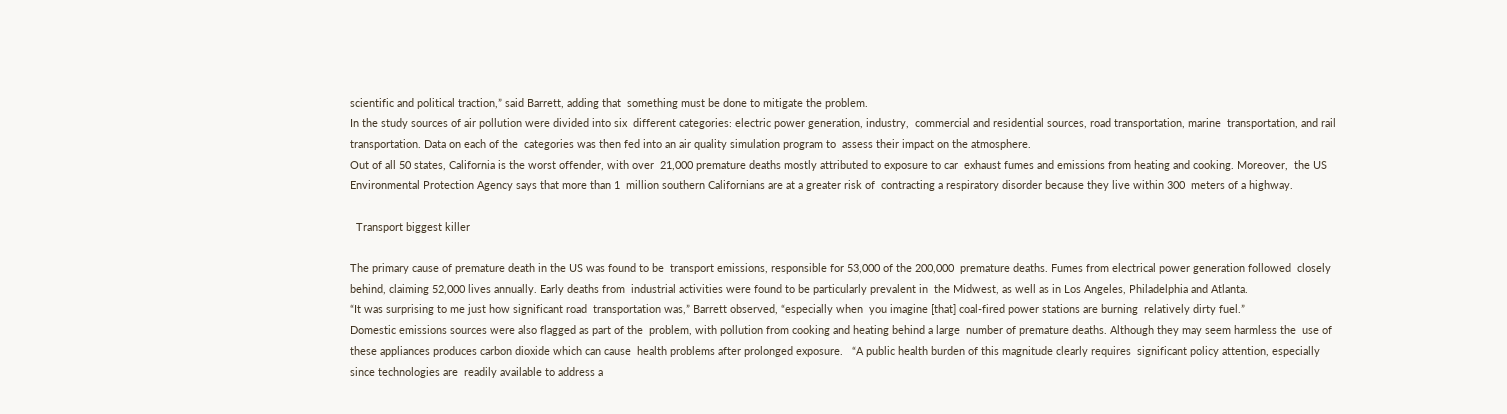scientific and political traction,” said Barrett, adding that  something must be done to mitigate the problem.
In the study sources of air pollution were divided into six  different categories: electric power generation, industry,  commercial and residential sources, road transportation, marine  transportation, and rail transportation. Data on each of the  categories was then fed into an air quality simulation program to  assess their impact on the atmosphere.
Out of all 50 states, California is the worst offender, with over  21,000 premature deaths mostly attributed to exposure to car  exhaust fumes and emissions from heating and cooking. Moreover,  the US Environmental Protection Agency says that more than 1  million southern Californians are at a greater risk of  contracting a respiratory disorder because they live within 300  meters of a highway.

  Transport biggest killer

The primary cause of premature death in the US was found to be  transport emissions, responsible for 53,000 of the 200,000  premature deaths. Fumes from electrical power generation followed  closely behind, claiming 52,000 lives annually. Early deaths from  industrial activities were found to be particularly prevalent in  the Midwest, as well as in Los Angeles, Philadelphia and Atlanta.
“It was surprising to me just how significant road  transportation was,” Barrett observed, “especially when  you imagine [that] coal-fired power stations are burning  relatively dirty fuel.”
Domestic emissions sources were also flagged as part of the  problem, with pollution from cooking and heating behind a large  number of premature deaths. Although they may seem harmless the  use of these appliances produces carbon dioxide which can cause  health problems after prolonged exposure.   “A public health burden of this magnitude clearly requires  significant policy attention, especially since technologies are  readily available to address a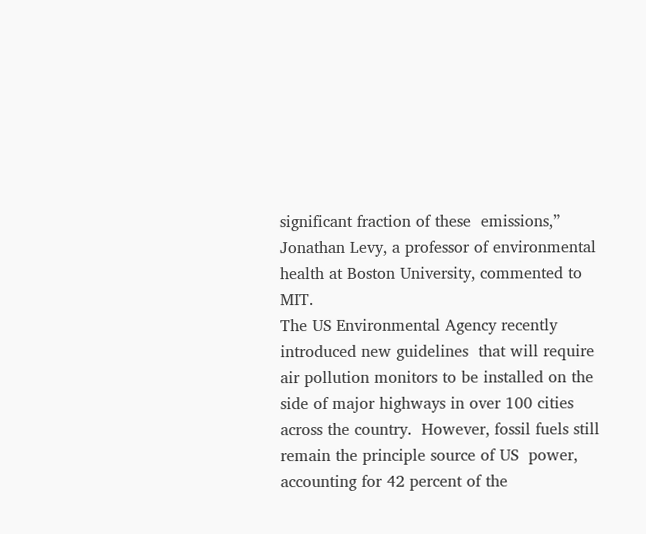significant fraction of these  emissions,” Jonathan Levy, a professor of environmental  health at Boston University, commented to MIT.
The US Environmental Agency recently introduced new guidelines  that will require air pollution monitors to be installed on the  side of major highways in over 100 cities across the country.  However, fossil fuels still remain the principle source of US  power, accounting for 42 percent of the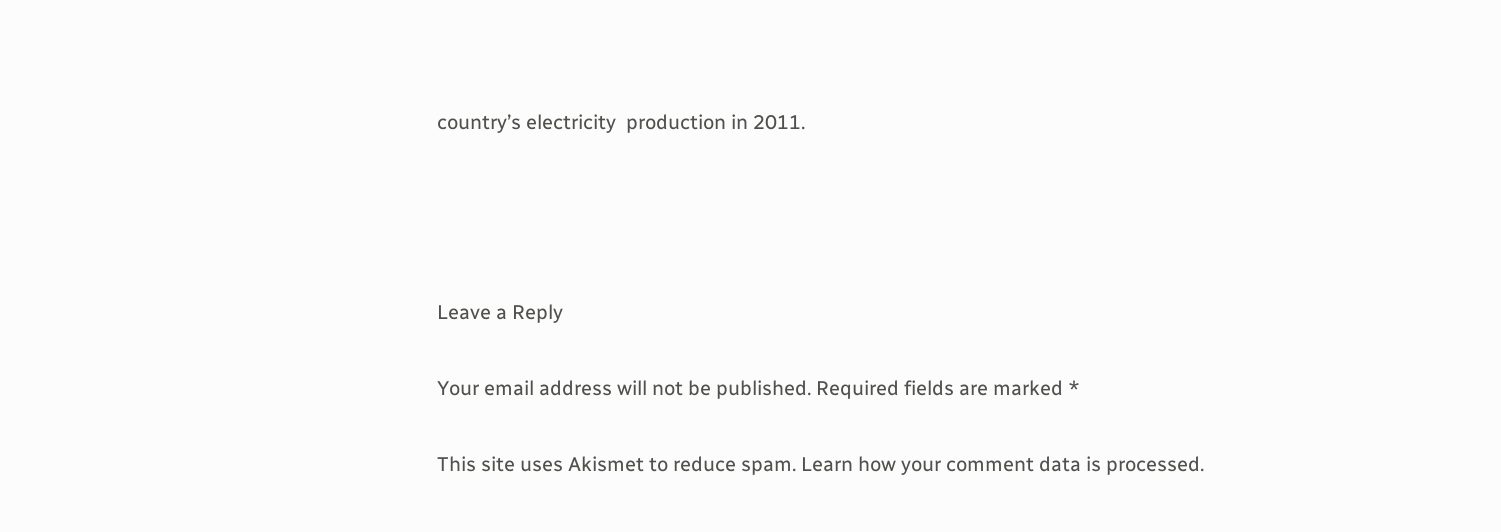country’s electricity  production in 2011.




Leave a Reply

Your email address will not be published. Required fields are marked *

This site uses Akismet to reduce spam. Learn how your comment data is processed.